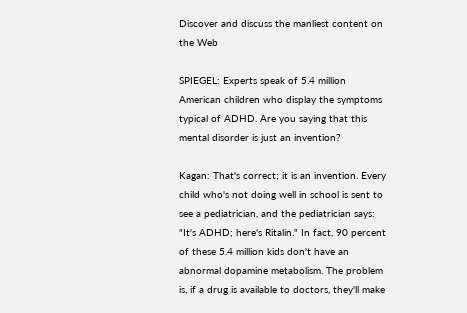Discover and discuss the manliest content on the Web

SPIEGEL: Experts speak of 5.4 million American children who display the symptoms typical of ADHD. Are you saying that this mental disorder is just an invention?

Kagan: That's correct; it is an invention. Every child who's not doing well in school is sent to see a pediatrician, and the pediatrician says: "It's ADHD; here's Ritalin." In fact, 90 percent of these 5.4 million kids don't have an abnormal dopamine metabolism. The problem is, if a drug is available to doctors, they'll make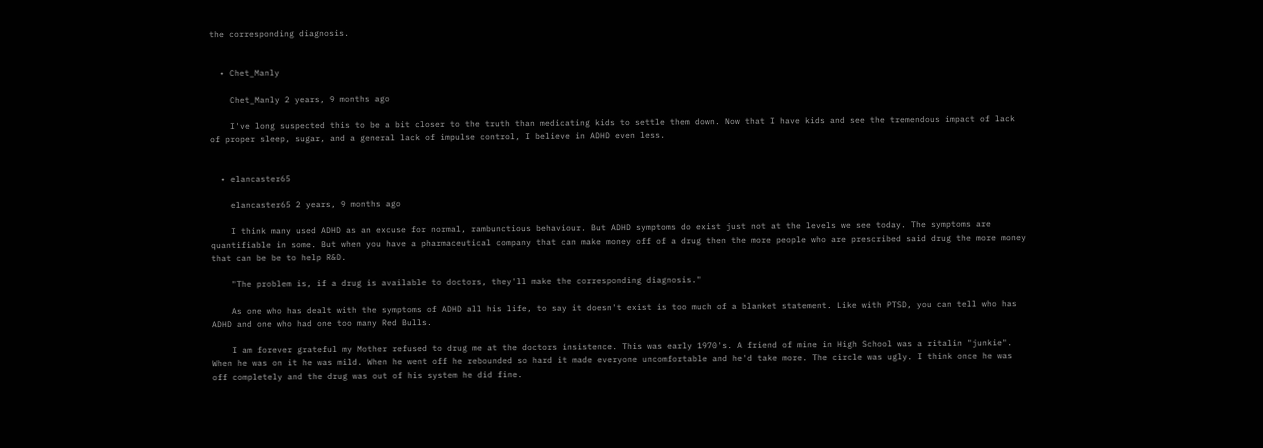the corresponding diagnosis.


  • Chet_Manly

    Chet_Manly 2 years, 9 months ago

    I've long suspected this to be a bit closer to the truth than medicating kids to settle them down. Now that I have kids and see the tremendous impact of lack of proper sleep, sugar, and a general lack of impulse control, I believe in ADHD even less.


  • elancaster65

    elancaster65 2 years, 9 months ago

    I think many used ADHD as an excuse for normal, rambunctious behaviour. But ADHD symptoms do exist just not at the levels we see today. The symptoms are quantifiable in some. But when you have a pharmaceutical company that can make money off of a drug then the more people who are prescribed said drug the more money that can be be to help R&D.

    "The problem is, if a drug is available to doctors, they'll make the corresponding diagnosis."

    As one who has dealt with the symptoms of ADHD all his life, to say it doesn't exist is too much of a blanket statement. Like with PTSD, you can tell who has ADHD and one who had one too many Red Bulls.

    I am forever grateful my Mother refused to drug me at the doctors insistence. This was early 1970's. A friend of mine in High School was a ritalin "junkie". When he was on it he was mild. When he went off he rebounded so hard it made everyone uncomfortable and he'd take more. The circle was ugly. I think once he was off completely and the drug was out of his system he did fine.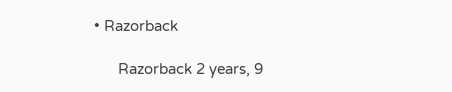• Razorback

      Razorback 2 years, 9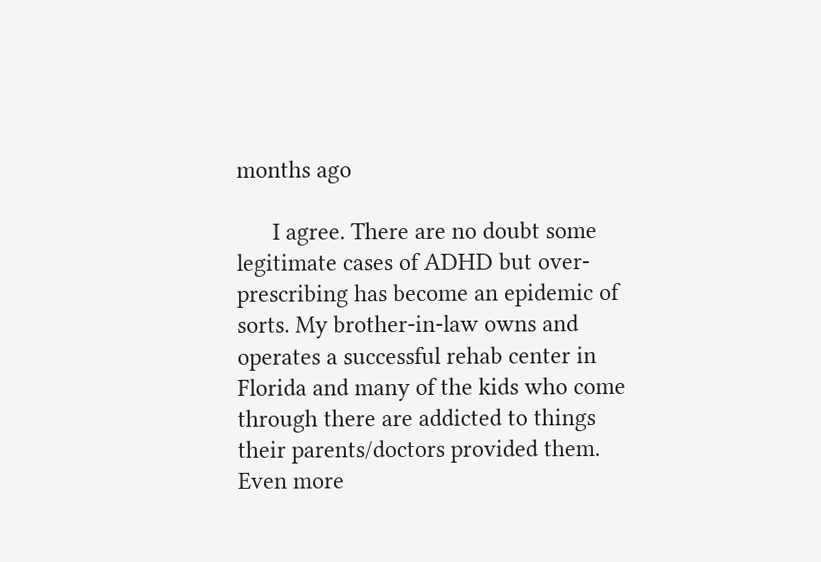months ago

      I agree. There are no doubt some legitimate cases of ADHD but over-prescribing has become an epidemic of sorts. My brother-in-law owns and operates a successful rehab center in Florida and many of the kids who come through there are addicted to things their parents/doctors provided them. Even more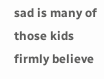sad is many of those kids firmly believe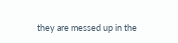they are messed up in the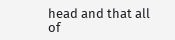head and that all of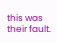this was their fault.